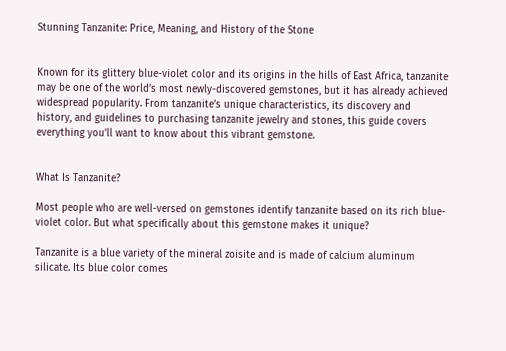Stunning Tanzanite: Price, Meaning, and History of the Stone


Known for its glittery blue-violet color and its origins in the hills of East Africa, tanzanite may be one of the world’s most newly-discovered gemstones, but it has already achieved widespread popularity. From tanzanite’s unique characteristics, its discovery and history, and guidelines to purchasing tanzanite jewelry and stones, this guide covers everything you’ll want to know about this vibrant gemstone.


What Is Tanzanite?

Most people who are well-versed on gemstones identify tanzanite based on its rich blue-violet color. But what specifically about this gemstone makes it unique?

Tanzanite is a blue variety of the mineral zoisite and is made of calcium aluminum silicate. Its blue color comes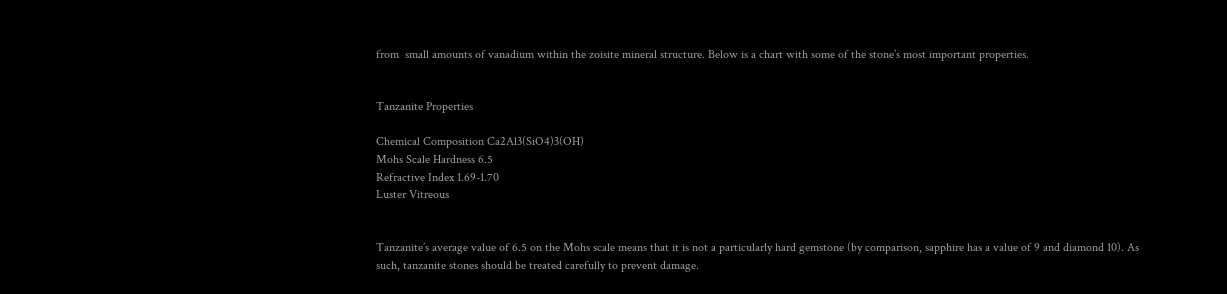from  small amounts of vanadium within the zoisite mineral structure. Below is a chart with some of the stone’s most important properties.


Tanzanite Properties

Chemical Composition Ca2Al3(SiO4)3(OH)
Mohs Scale Hardness 6.5
Refractive Index 1.69-1.70
Luster Vitreous


Tanzanite’s average value of 6.5 on the Mohs scale means that it is not a particularly hard gemstone (by comparison, sapphire has a value of 9 and diamond 10). As such, tanzanite stones should be treated carefully to prevent damage.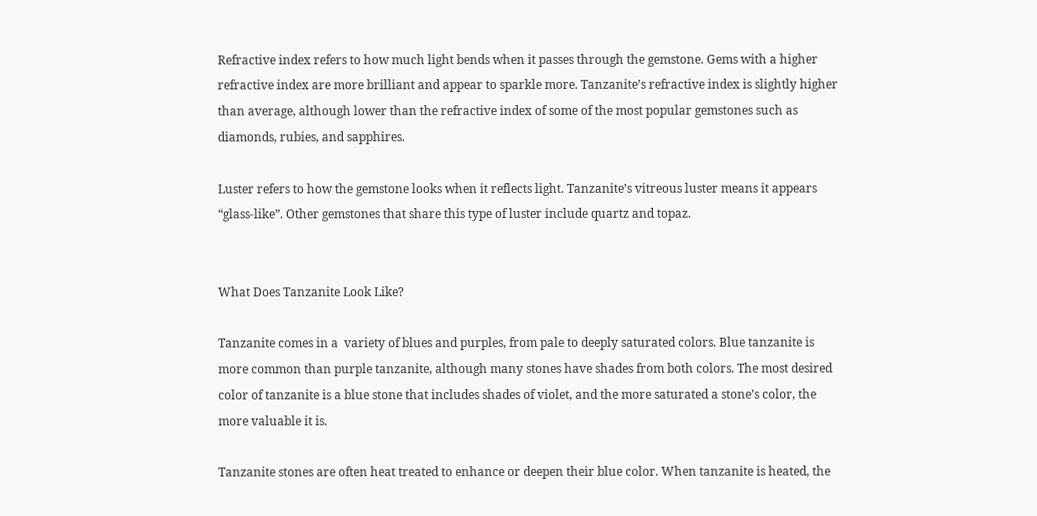Refractive index refers to how much light bends when it passes through the gemstone. Gems with a higher refractive index are more brilliant and appear to sparkle more. Tanzanite’s refractive index is slightly higher than average, although lower than the refractive index of some of the most popular gemstones such as diamonds, rubies, and sapphires.

Luster refers to how the gemstone looks when it reflects light. Tanzanite’s vitreous luster means it appears “glass-like”. Other gemstones that share this type of luster include quartz and topaz.


What Does Tanzanite Look Like?

Tanzanite comes in a  variety of blues and purples, from pale to deeply saturated colors. Blue tanzanite is more common than purple tanzanite, although many stones have shades from both colors. The most desired color of tanzanite is a blue stone that includes shades of violet, and the more saturated a stone’s color, the more valuable it is.

Tanzanite stones are often heat treated to enhance or deepen their blue color. When tanzanite is heated, the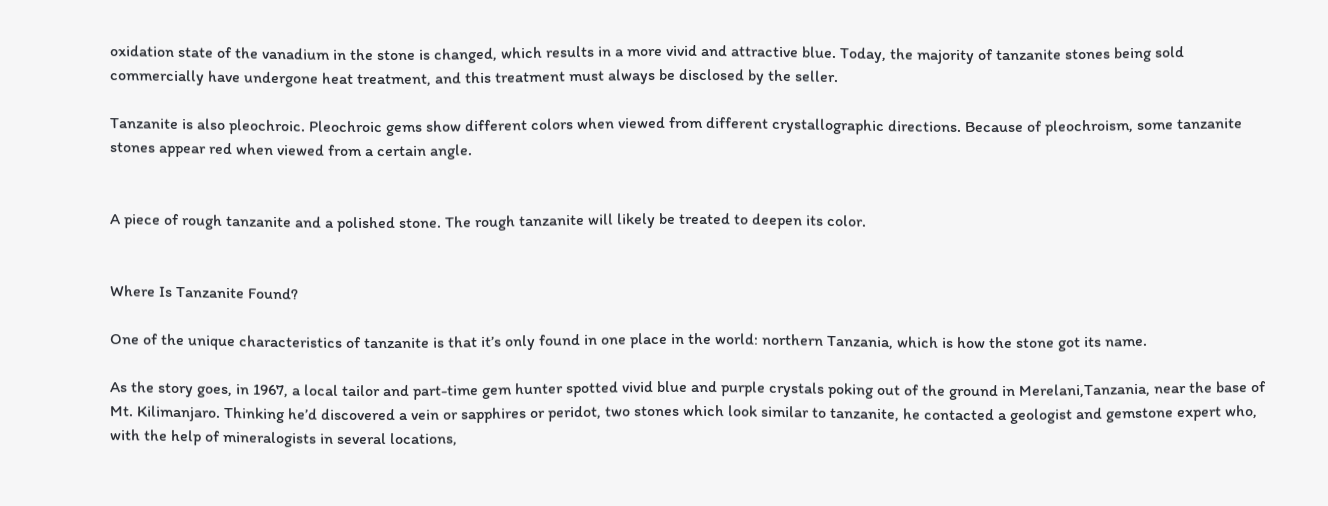oxidation state of the vanadium in the stone is changed, which results in a more vivid and attractive blue. Today, the majority of tanzanite stones being sold commercially have undergone heat treatment, and this treatment must always be disclosed by the seller.

Tanzanite is also pleochroic. Pleochroic gems show different colors when viewed from different crystallographic directions. Because of pleochroism, some tanzanite stones appear red when viewed from a certain angle.


A piece of rough tanzanite and a polished stone. The rough tanzanite will likely be treated to deepen its color.


Where Is Tanzanite Found?

One of the unique characteristics of tanzanite is that it’s only found in one place in the world: northern Tanzania, which is how the stone got its name.

As the story goes, in 1967, a local tailor and part-time gem hunter spotted vivid blue and purple crystals poking out of the ground in Merelani,Tanzania, near the base of Mt. Kilimanjaro. Thinking he’d discovered a vein or sapphires or peridot, two stones which look similar to tanzanite, he contacted a geologist and gemstone expert who, with the help of mineralogists in several locations,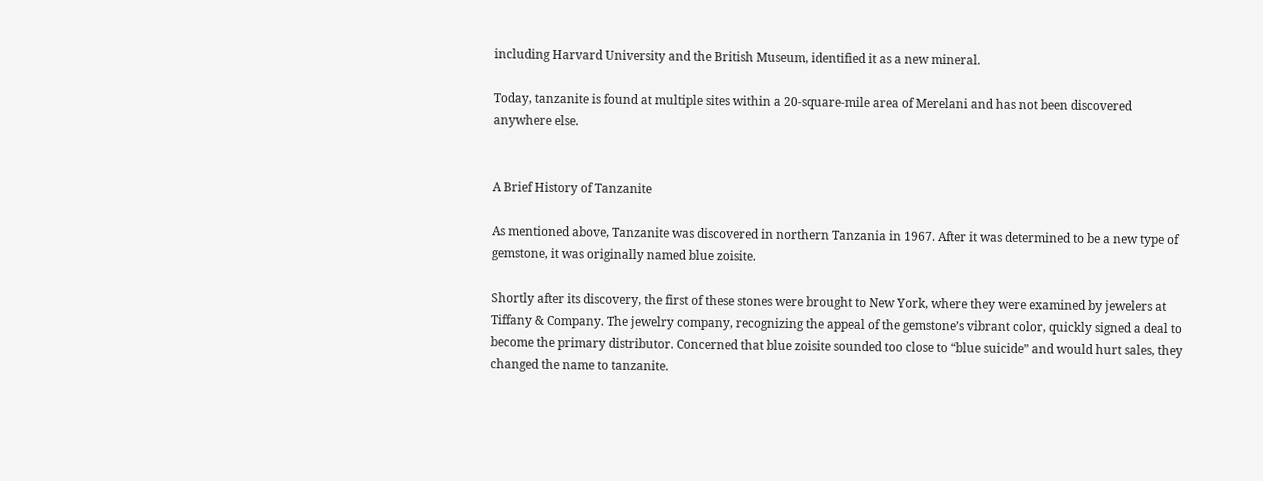including Harvard University and the British Museum, identified it as a new mineral.

Today, tanzanite is found at multiple sites within a 20-square-mile area of Merelani and has not been discovered anywhere else.


A Brief History of Tanzanite

As mentioned above, Tanzanite was discovered in northern Tanzania in 1967. After it was determined to be a new type of gemstone, it was originally named blue zoisite.

Shortly after its discovery, the first of these stones were brought to New York, where they were examined by jewelers at Tiffany & Company. The jewelry company, recognizing the appeal of the gemstone’s vibrant color, quickly signed a deal to become the primary distributor. Concerned that blue zoisite sounded too close to “blue suicide” and would hurt sales, they changed the name to tanzanite.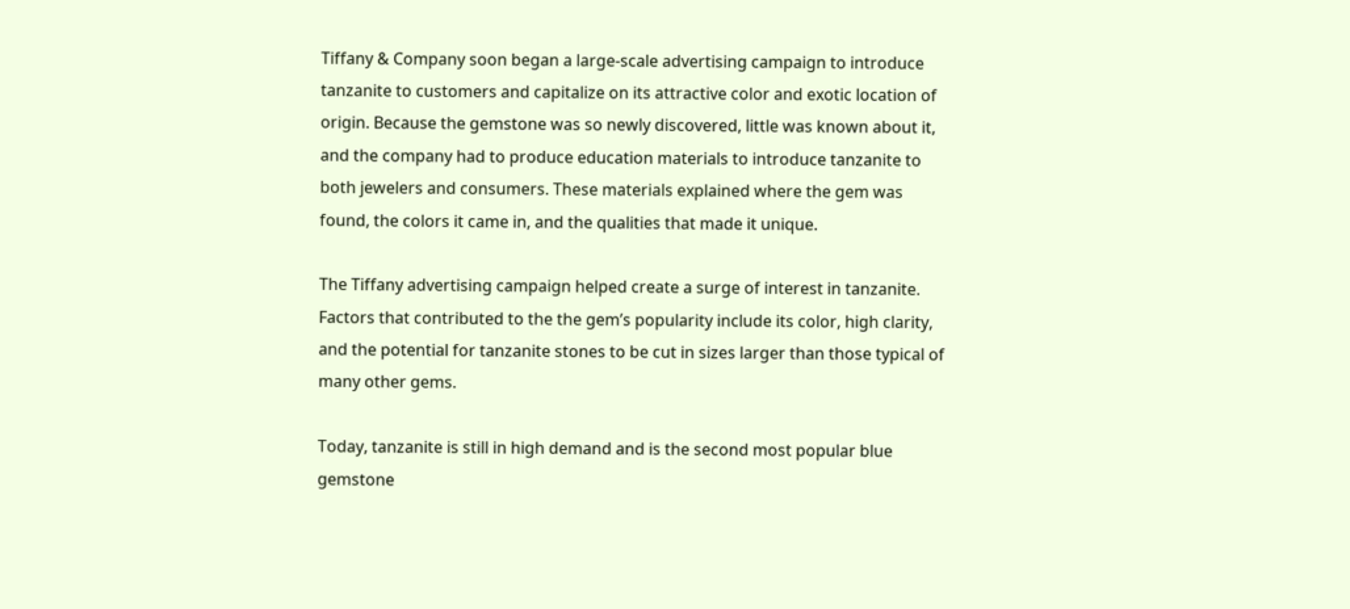Tiffany & Company soon began a large-scale advertising campaign to introduce tanzanite to customers and capitalize on its attractive color and exotic location of origin. Because the gemstone was so newly discovered, little was known about it, and the company had to produce education materials to introduce tanzanite to both jewelers and consumers. These materials explained where the gem was found, the colors it came in, and the qualities that made it unique.

The Tiffany advertising campaign helped create a surge of interest in tanzanite. Factors that contributed to the the gem’s popularity include its color, high clarity, and the potential for tanzanite stones to be cut in sizes larger than those typical of many other gems.

Today, tanzanite is still in high demand and is the second most popular blue gemstone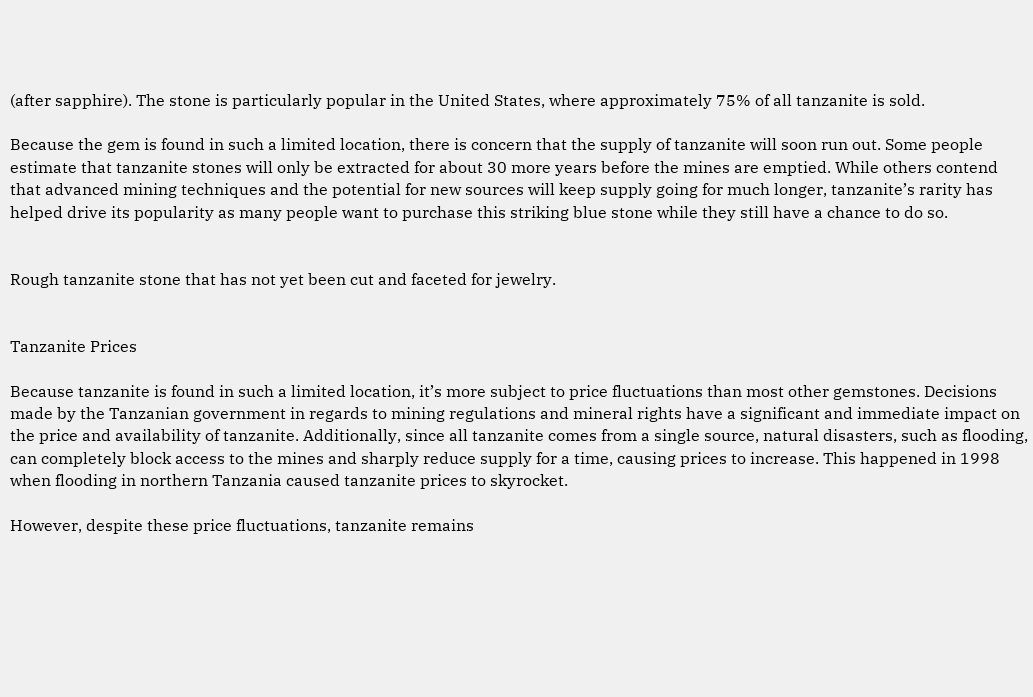(after sapphire). The stone is particularly popular in the United States, where approximately 75% of all tanzanite is sold.

Because the gem is found in such a limited location, there is concern that the supply of tanzanite will soon run out. Some people estimate that tanzanite stones will only be extracted for about 30 more years before the mines are emptied. While others contend that advanced mining techniques and the potential for new sources will keep supply going for much longer, tanzanite’s rarity has helped drive its popularity as many people want to purchase this striking blue stone while they still have a chance to do so.


Rough tanzanite stone that has not yet been cut and faceted for jewelry.


Tanzanite Prices

Because tanzanite is found in such a limited location, it’s more subject to price fluctuations than most other gemstones. Decisions made by the Tanzanian government in regards to mining regulations and mineral rights have a significant and immediate impact on the price and availability of tanzanite. Additionally, since all tanzanite comes from a single source, natural disasters, such as flooding, can completely block access to the mines and sharply reduce supply for a time, causing prices to increase. This happened in 1998 when flooding in northern Tanzania caused tanzanite prices to skyrocket.

However, despite these price fluctuations, tanzanite remains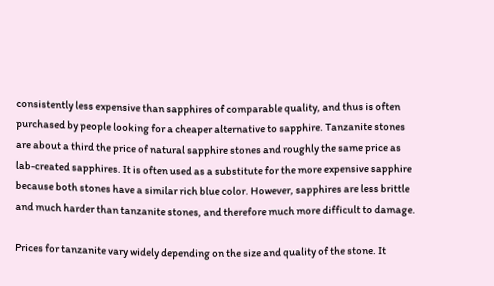consistently less expensive than sapphires of comparable quality, and thus is often purchased by people looking for a cheaper alternative to sapphire. Tanzanite stones are about a third the price of natural sapphire stones and roughly the same price as lab-created sapphires. It is often used as a substitute for the more expensive sapphire because both stones have a similar rich blue color. However, sapphires are less brittle and much harder than tanzanite stones, and therefore much more difficult to damage.

Prices for tanzanite vary widely depending on the size and quality of the stone. It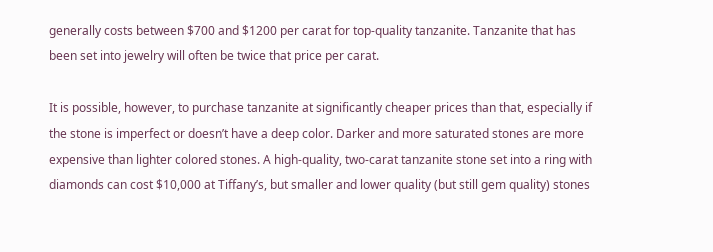generally costs between $700 and $1200 per carat for top-quality tanzanite. Tanzanite that has been set into jewelry will often be twice that price per carat.

It is possible, however, to purchase tanzanite at significantly cheaper prices than that, especially if the stone is imperfect or doesn’t have a deep color. Darker and more saturated stones are more expensive than lighter colored stones. A high-quality, two-carat tanzanite stone set into a ring with diamonds can cost $10,000 at Tiffany’s, but smaller and lower quality (but still gem quality) stones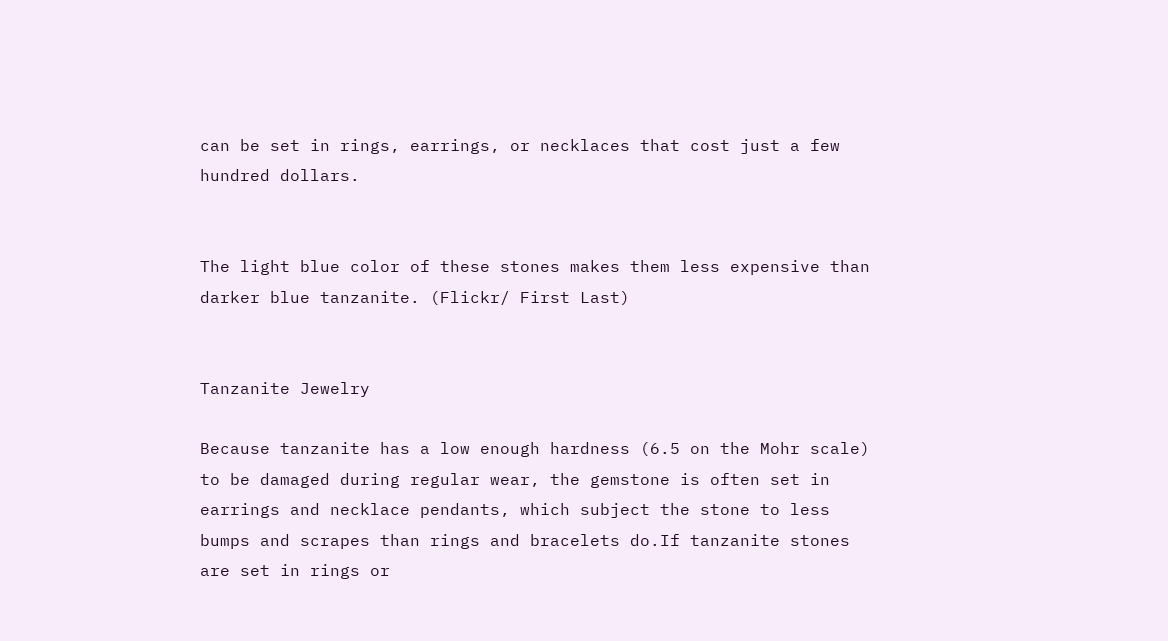can be set in rings, earrings, or necklaces that cost just a few hundred dollars.


The light blue color of these stones makes them less expensive than darker blue tanzanite. (Flickr/ First Last)


Tanzanite Jewelry

Because tanzanite has a low enough hardness (6.5 on the Mohr scale) to be damaged during regular wear, the gemstone is often set in earrings and necklace pendants, which subject the stone to less bumps and scrapes than rings and bracelets do.If tanzanite stones are set in rings or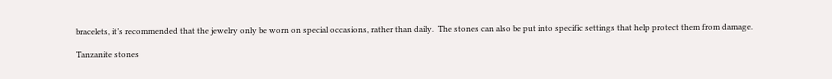bracelets, it’s recommended that the jewelry only be worn on special occasions, rather than daily.  The stones can also be put into specific settings that help protect them from damage.

Tanzanite stones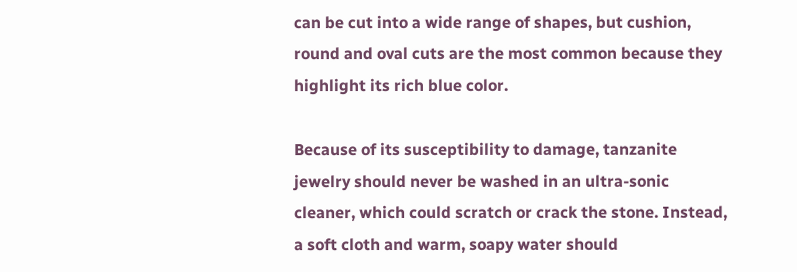can be cut into a wide range of shapes, but cushion, round and oval cuts are the most common because they highlight its rich blue color.

Because of its susceptibility to damage, tanzanite jewelry should never be washed in an ultra-sonic cleaner, which could scratch or crack the stone. Instead, a soft cloth and warm, soapy water should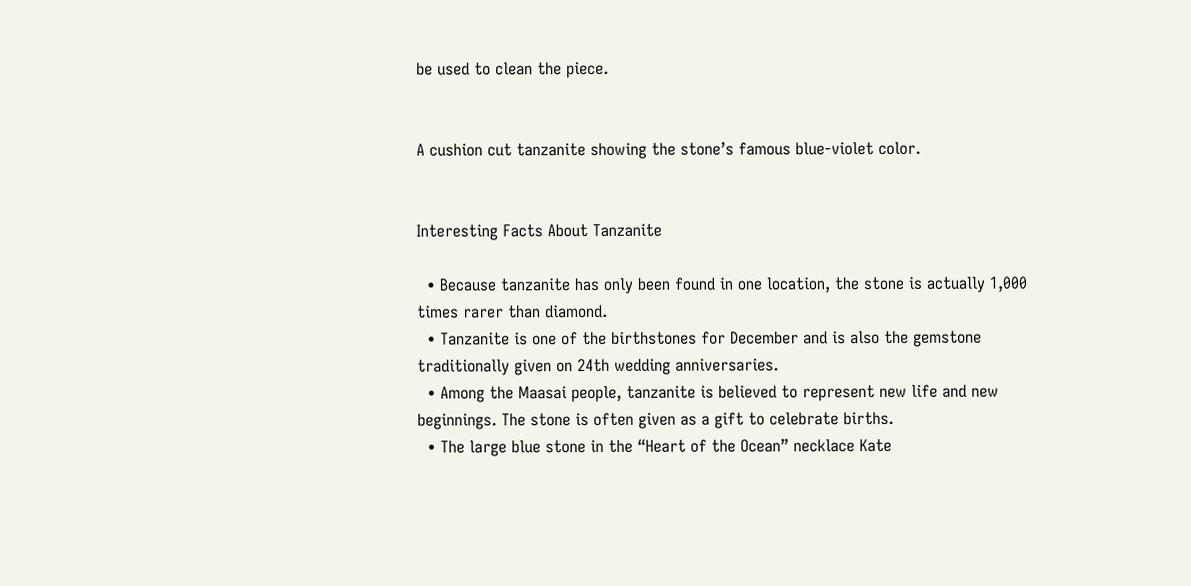be used to clean the piece.


A cushion cut tanzanite showing the stone’s famous blue-violet color.


Interesting Facts About Tanzanite

  • Because tanzanite has only been found in one location, the stone is actually 1,000 times rarer than diamond.
  • Tanzanite is one of the birthstones for December and is also the gemstone traditionally given on 24th wedding anniversaries.
  • Among the Maasai people, tanzanite is believed to represent new life and new beginnings. The stone is often given as a gift to celebrate births.
  • The large blue stone in the “Heart of the Ocean” necklace Kate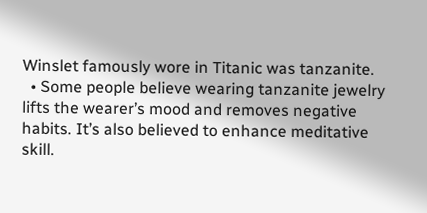Winslet famously wore in Titanic was tanzanite.
  • Some people believe wearing tanzanite jewelry lifts the wearer’s mood and removes negative habits. It’s also believed to enhance meditative skill.